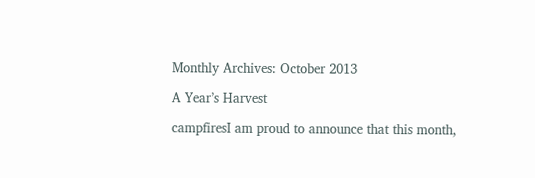Monthly Archives: October 2013

A Year’s Harvest

campfiresI am proud to announce that this month,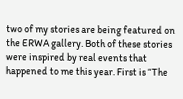two of my stories are being featured on the ERWA gallery. Both of these stories were inspired by real events that happened to me this year. First is “The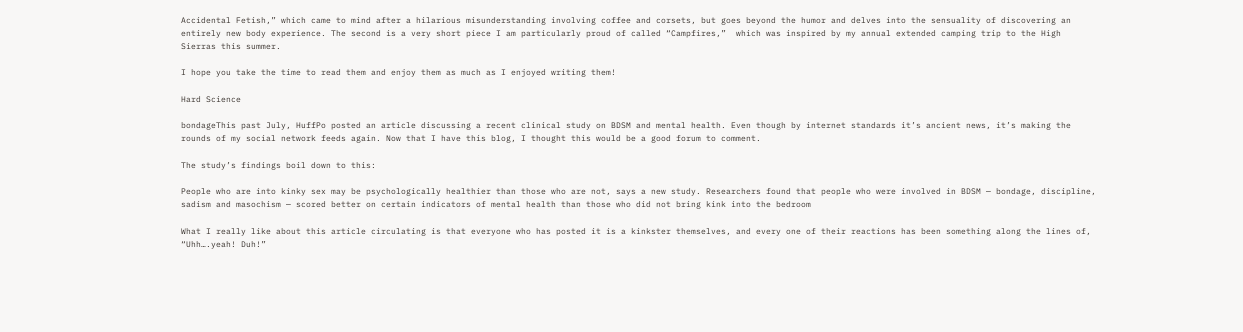Accidental Fetish,” which came to mind after a hilarious misunderstanding involving coffee and corsets, but goes beyond the humor and delves into the sensuality of discovering an entirely new body experience. The second is a very short piece I am particularly proud of called “Campfires,”  which was inspired by my annual extended camping trip to the High Sierras this summer.

I hope you take the time to read them and enjoy them as much as I enjoyed writing them!

Hard Science

bondageThis past July, HuffPo posted an article discussing a recent clinical study on BDSM and mental health. Even though by internet standards it’s ancient news, it’s making the rounds of my social network feeds again. Now that I have this blog, I thought this would be a good forum to comment.

The study’s findings boil down to this:

People who are into kinky sex may be psychologically healthier than those who are not, says a new study. Researchers found that people who were involved in BDSM — bondage, discipline, sadism and masochism — scored better on certain indicators of mental health than those who did not bring kink into the bedroom

What I really like about this article circulating is that everyone who has posted it is a kinkster themselves, and every one of their reactions has been something along the lines of, “Uhh….yeah! Duh!”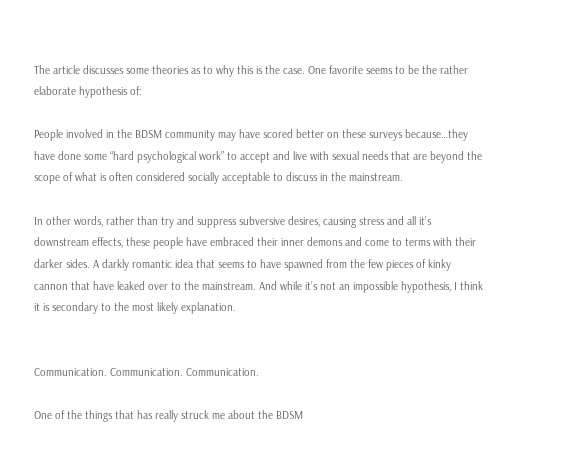The article discusses some theories as to why this is the case. One favorite seems to be the rather elaborate hypothesis of:

People involved in the BDSM community may have scored better on these surveys because…they have done some “hard psychological work” to accept and live with sexual needs that are beyond the scope of what is often considered socially acceptable to discuss in the mainstream.

In other words, rather than try and suppress subversive desires, causing stress and all it’s downstream effects, these people have embraced their inner demons and come to terms with their darker sides. A darkly romantic idea that seems to have spawned from the few pieces of kinky cannon that have leaked over to the mainstream. And while it’s not an impossible hypothesis, I think it is secondary to the most likely explanation.


Communication. Communication. Communication.

One of the things that has really struck me about the BDSM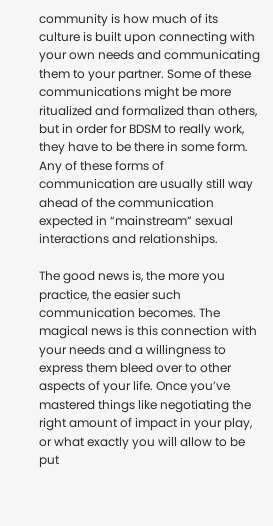community is how much of its culture is built upon connecting with your own needs and communicating them to your partner. Some of these communications might be more ritualized and formalized than others, but in order for BDSM to really work, they have to be there in some form. Any of these forms of communication are usually still way ahead of the communication expected in “mainstream” sexual interactions and relationships.

The good news is, the more you practice, the easier such communication becomes. The magical news is this connection with your needs and a willingness to express them bleed over to other aspects of your life. Once you’ve mastered things like negotiating the right amount of impact in your play, or what exactly you will allow to be put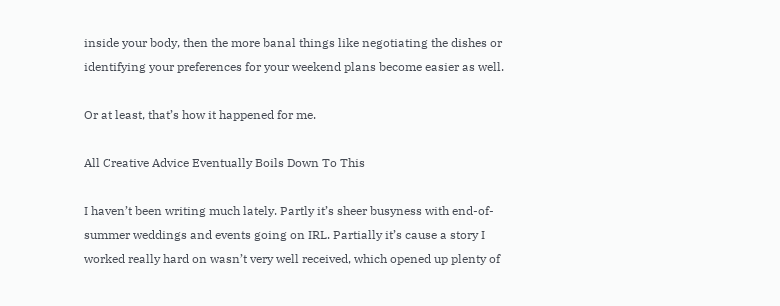inside your body, then the more banal things like negotiating the dishes or identifying your preferences for your weekend plans become easier as well.

Or at least, that’s how it happened for me.

All Creative Advice Eventually Boils Down To This

I haven’t been writing much lately. Partly it’s sheer busyness with end-of-summer weddings and events going on IRL. Partially it’s cause a story I worked really hard on wasn’t very well received, which opened up plenty of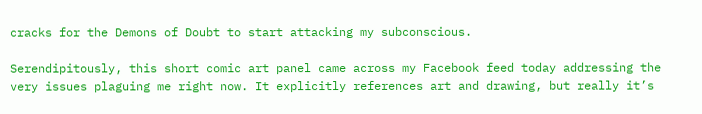cracks for the Demons of Doubt to start attacking my subconscious.

Serendipitously, this short comic art panel came across my Facebook feed today addressing the very issues plaguing me right now. It explicitly references art and drawing, but really it’s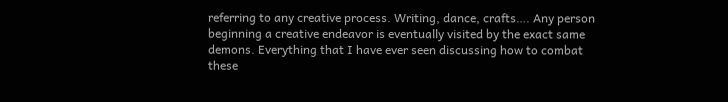referring to any creative process. Writing, dance, crafts…. Any person beginning a creative endeavor is eventually visited by the exact same demons. Everything that I have ever seen discussing how to combat these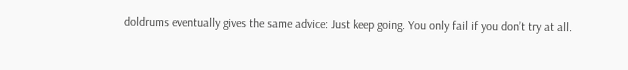doldrums eventually gives the same advice: Just keep going. You only fail if you don’t try at all.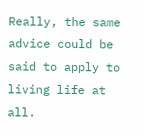Really, the same advice could be said to apply to living life at all.